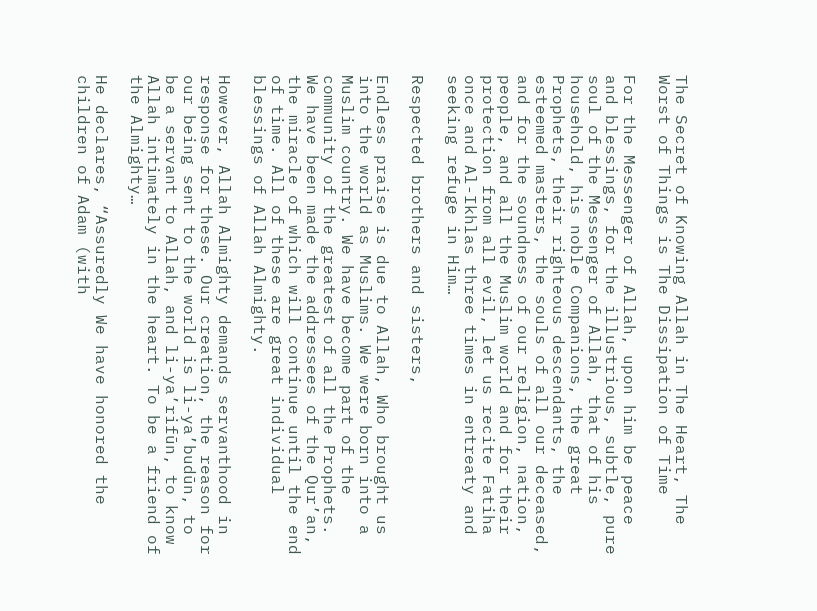The Secret of Knowing Allah in The Heart, The Worst of Things is The Dissipation of Time

For the Messenger of Allah, upon him be peace and blessings, for the illustrious, subtle, pure soul of the Messenger of Allah, that of his household, his noble Companions, the great Prophets, their righteous descendants, the esteemed masters, the souls of all our deceased, and for the soundness of our religion, nation, people, and all the Muslim world and for their protection from all evil, let us recite Fatiha once and Al-Ikhlas three times in entreaty and seeking refuge in Him…

Respected brothers and sisters,

Endless praise is due to Allah, Who brought us into the world as Muslims. We were born into a Muslim country. We have become part of the community of the greatest of all the Prophets. We have been made the addressees of the Qur’an, the miracle of which will continue until the end of time. All of these are great individual blessings of Allah Almighty.

However, Allah Almighty demands servanthood in response for these. Our creation, the reason for our being sent to the world is li-ya’budūn, to be a servant to Allah, and li-ya’rifūn, to know Allah intimately in the heart. To be a friend of the Almighty…

He declares, “Assuredly We have honored the children of Adam (with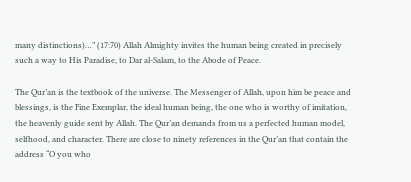many distinctions)…” (17:70) Allah Almighty invites the human being created in precisely such a way to His Paradise, to Dar al-Salam, to the Abode of Peace.

The Qur’an is the textbook of the universe. The Messenger of Allah, upon him be peace and blessings, is the Fine Exemplar, the ideal human being, the one who is worthy of imitation, the heavenly guide sent by Allah. The Qur’an demands from us a perfected human model, selfhood, and character. There are close to ninety references in the Qur’an that contain the address “O you who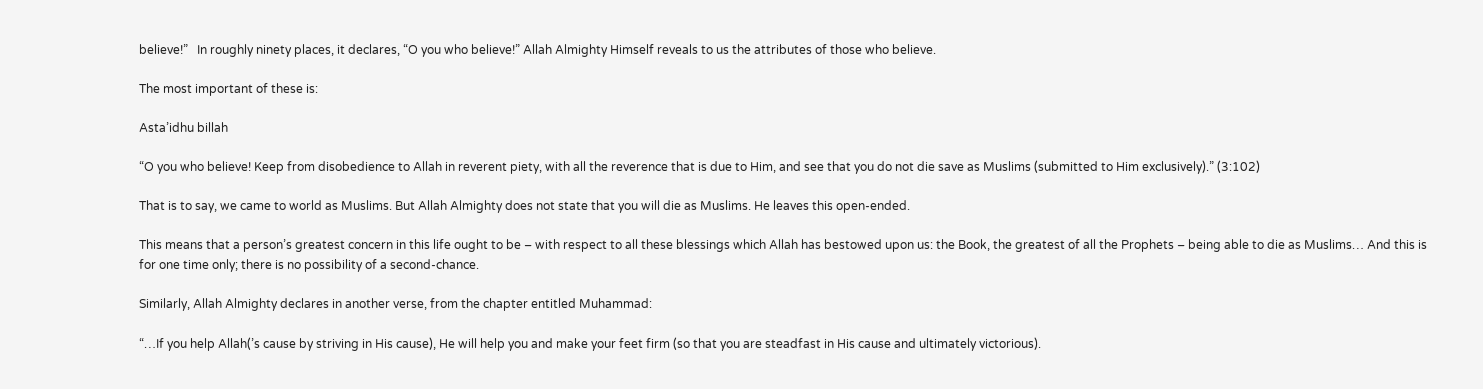believe!”   In roughly ninety places, it declares, “O you who believe!” Allah Almighty Himself reveals to us the attributes of those who believe.

The most important of these is:

Asta’idhu billah

“O you who believe! Keep from disobedience to Allah in reverent piety, with all the reverence that is due to Him, and see that you do not die save as Muslims (submitted to Him exclusively).” (3:102)

That is to say, we came to world as Muslims. But Allah Almighty does not state that you will die as Muslims. He leaves this open-ended.

This means that a person’s greatest concern in this life ought to be – with respect to all these blessings which Allah has bestowed upon us: the Book, the greatest of all the Prophets – being able to die as Muslims… And this is for one time only; there is no possibility of a second-chance.

Similarly, Allah Almighty declares in another verse, from the chapter entitled Muhammad:

“…If you help Allah(’s cause by striving in His cause), He will help you and make your feet firm (so that you are steadfast in His cause and ultimately victorious).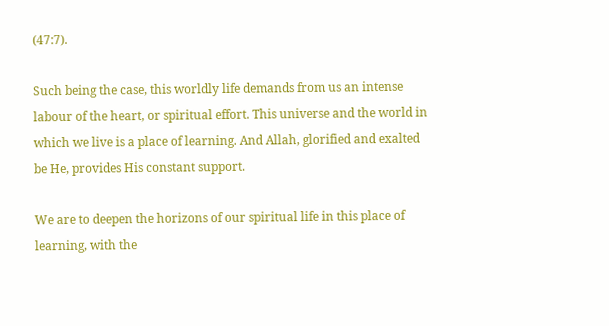(47:7).

Such being the case, this worldly life demands from us an intense labour of the heart, or spiritual effort. This universe and the world in which we live is a place of learning. And Allah, glorified and exalted be He, provides His constant support.

We are to deepen the horizons of our spiritual life in this place of learning, with the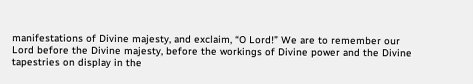manifestations of Divine majesty, and exclaim, “O Lord!” We are to remember our Lord before the Divine majesty, before the workings of Divine power and the Divine tapestries on display in the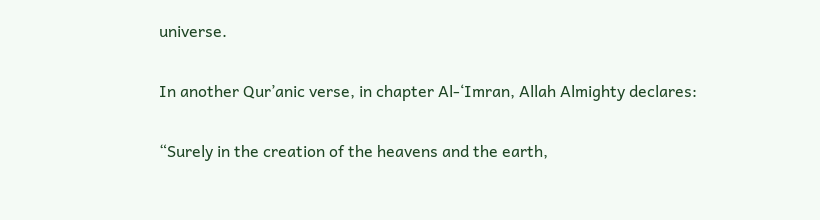universe.

In another Qur’anic verse, in chapter Al-‘Imran, Allah Almighty declares:

“Surely in the creation of the heavens and the earth,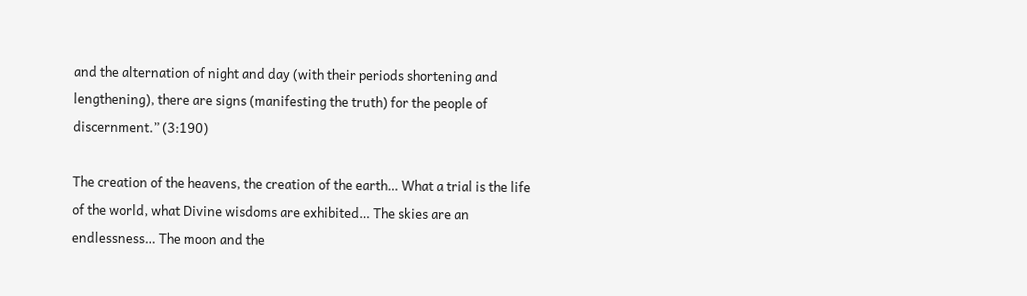and the alternation of night and day (with their periods shortening and lengthening), there are signs (manifesting the truth) for the people of discernment.” (3:190)

The creation of the heavens, the creation of the earth… What a trial is the life of the world, what Divine wisdoms are exhibited… The skies are an endlessness… The moon and the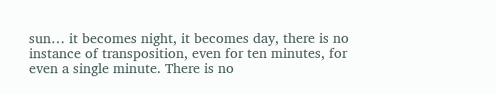sun… it becomes night, it becomes day, there is no instance of transposition, even for ten minutes, for even a single minute. There is no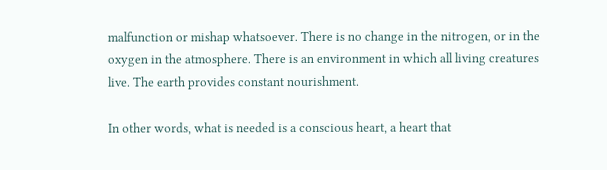malfunction or mishap whatsoever. There is no change in the nitrogen, or in the oxygen in the atmosphere. There is an environment in which all living creatures live. The earth provides constant nourishment.

In other words, what is needed is a conscious heart, a heart that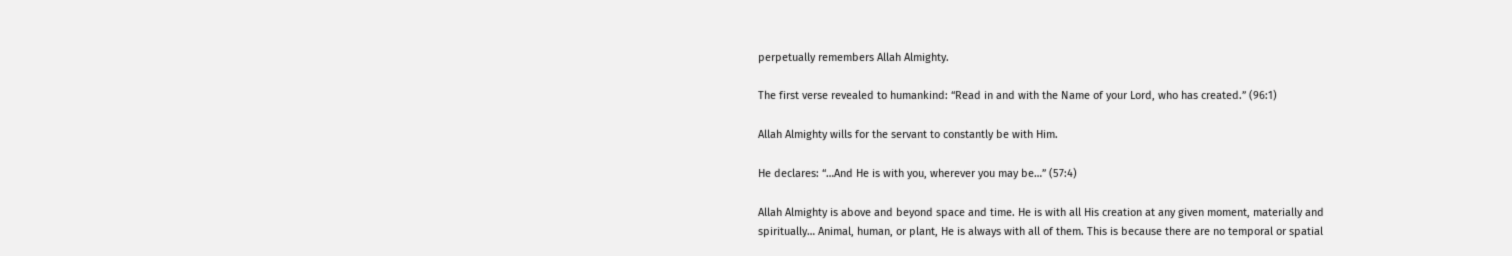perpetually remembers Allah Almighty.

The first verse revealed to humankind: “Read in and with the Name of your Lord, who has created.” (96:1)

Allah Almighty wills for the servant to constantly be with Him.

He declares: “…And He is with you, wherever you may be…” (57:4)

Allah Almighty is above and beyond space and time. He is with all His creation at any given moment, materially and spiritually… Animal, human, or plant, He is always with all of them. This is because there are no temporal or spatial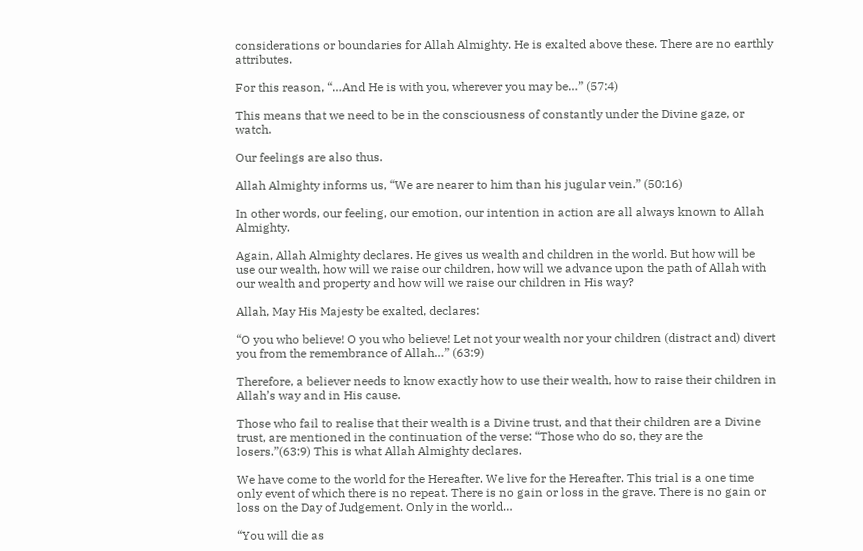considerations or boundaries for Allah Almighty. He is exalted above these. There are no earthly attributes.

For this reason, “…And He is with you, wherever you may be…” (57:4)

This means that we need to be in the consciousness of constantly under the Divine gaze, or watch.

Our feelings are also thus.

Allah Almighty informs us, “We are nearer to him than his jugular vein.” (50:16)

In other words, our feeling, our emotion, our intention in action are all always known to Allah Almighty.

Again, Allah Almighty declares. He gives us wealth and children in the world. But how will be use our wealth, how will we raise our children, how will we advance upon the path of Allah with our wealth and property and how will we raise our children in His way?

Allah, May His Majesty be exalted, declares:

“O you who believe! O you who believe! Let not your wealth nor your children (distract and) divert you from the remembrance of Allah…” (63:9)

Therefore, a believer needs to know exactly how to use their wealth, how to raise their children in Allah’s way and in His cause.

Those who fail to realise that their wealth is a Divine trust, and that their children are a Divine trust, are mentioned in the continuation of the verse: “Those who do so, they are the losers.”(63:9) This is what Allah Almighty declares.

We have come to the world for the Hereafter. We live for the Hereafter. This trial is a one time only event of which there is no repeat. There is no gain or loss in the grave. There is no gain or loss on the Day of Judgement. Only in the world…

“You will die as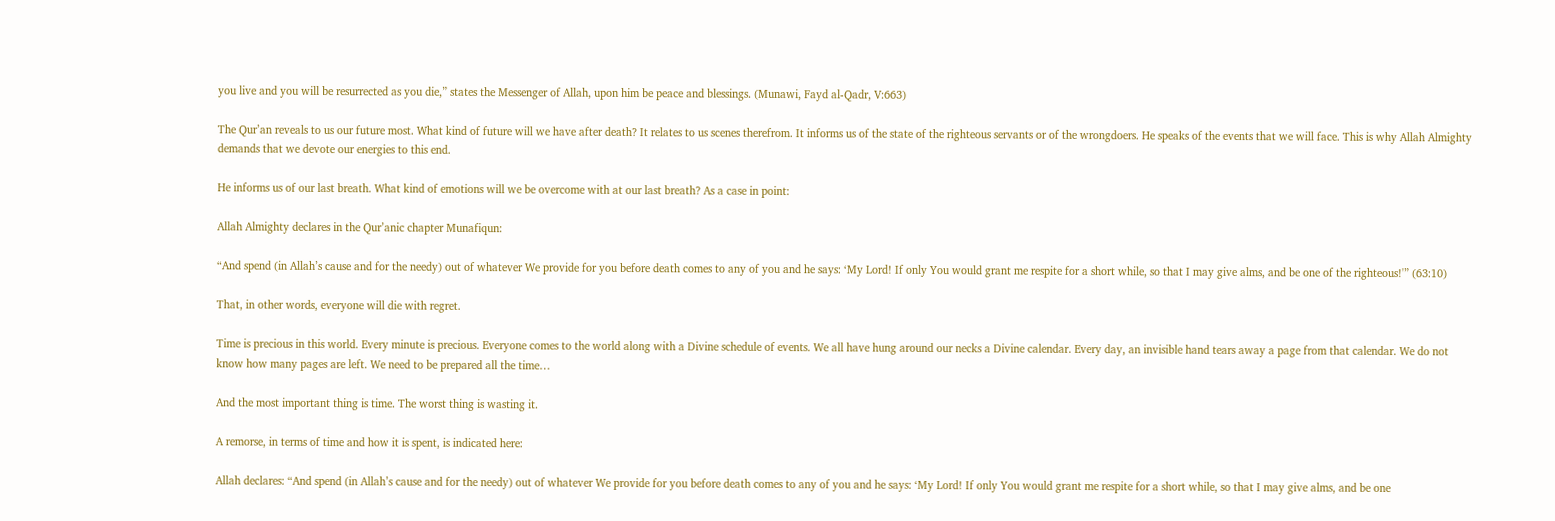you live and you will be resurrected as you die,” states the Messenger of Allah, upon him be peace and blessings. (Munawi, Fayd al-Qadr, V:663)

The Qur’an reveals to us our future most. What kind of future will we have after death? It relates to us scenes therefrom. It informs us of the state of the righteous servants or of the wrongdoers. He speaks of the events that we will face. This is why Allah Almighty demands that we devote our energies to this end.

He informs us of our last breath. What kind of emotions will we be overcome with at our last breath? As a case in point:

Allah Almighty declares in the Qur’anic chapter Munafiqun:

“And spend (in Allah’s cause and for the needy) out of whatever We provide for you before death comes to any of you and he says: ‘My Lord! If only You would grant me respite for a short while, so that I may give alms, and be one of the righteous!'” (63:10)

That, in other words, everyone will die with regret.

Time is precious in this world. Every minute is precious. Everyone comes to the world along with a Divine schedule of events. We all have hung around our necks a Divine calendar. Every day, an invisible hand tears away a page from that calendar. We do not know how many pages are left. We need to be prepared all the time…

And the most important thing is time. The worst thing is wasting it.

A remorse, in terms of time and how it is spent, is indicated here:

Allah declares: “And spend (in Allah’s cause and for the needy) out of whatever We provide for you before death comes to any of you and he says: ‘My Lord! If only You would grant me respite for a short while, so that I may give alms, and be one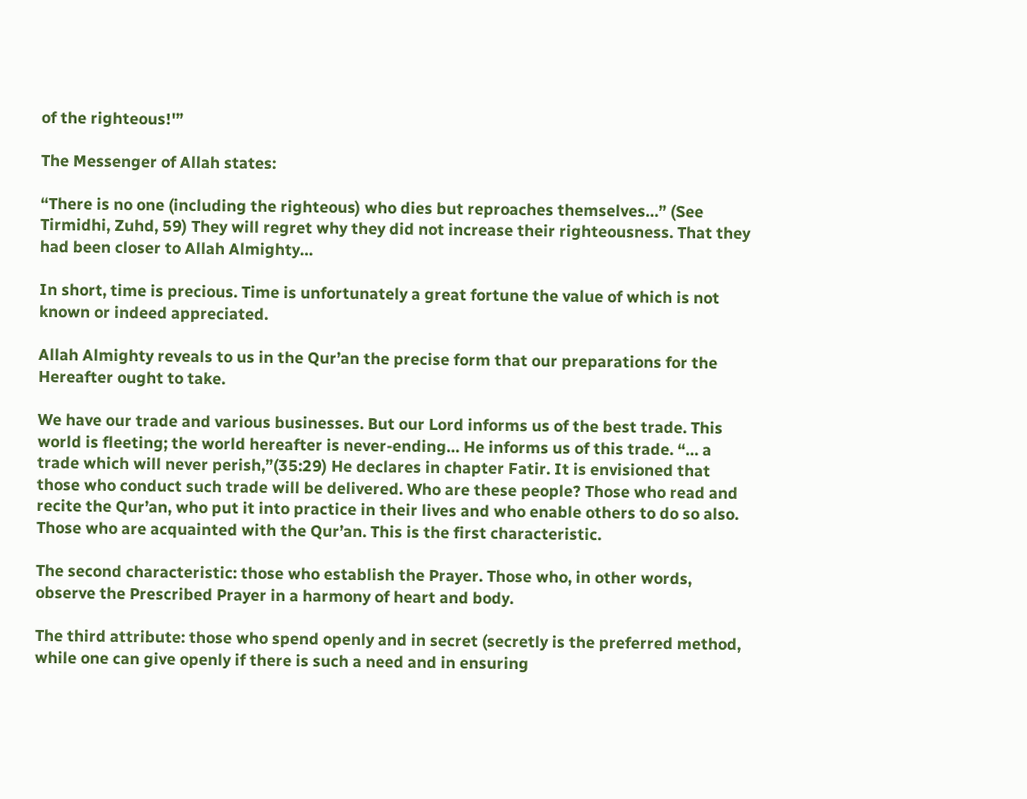of the righteous!'”

The Messenger of Allah states:

“There is no one (including the righteous) who dies but reproaches themselves…” (See Tirmidhi, Zuhd, 59) They will regret why they did not increase their righteousness. That they had been closer to Allah Almighty…

In short, time is precious. Time is unfortunately a great fortune the value of which is not known or indeed appreciated.

Allah Almighty reveals to us in the Qur’an the precise form that our preparations for the Hereafter ought to take.

We have our trade and various businesses. But our Lord informs us of the best trade. This world is fleeting; the world hereafter is never-ending… He informs us of this trade. “… a trade which will never perish,”(35:29) He declares in chapter Fatir. It is envisioned that those who conduct such trade will be delivered. Who are these people? Those who read and recite the Qur’an, who put it into practice in their lives and who enable others to do so also. Those who are acquainted with the Qur’an. This is the first characteristic.

The second characteristic: those who establish the Prayer. Those who, in other words, observe the Prescribed Prayer in a harmony of heart and body.

The third attribute: those who spend openly and in secret (secretly is the preferred method, while one can give openly if there is such a need and in ensuring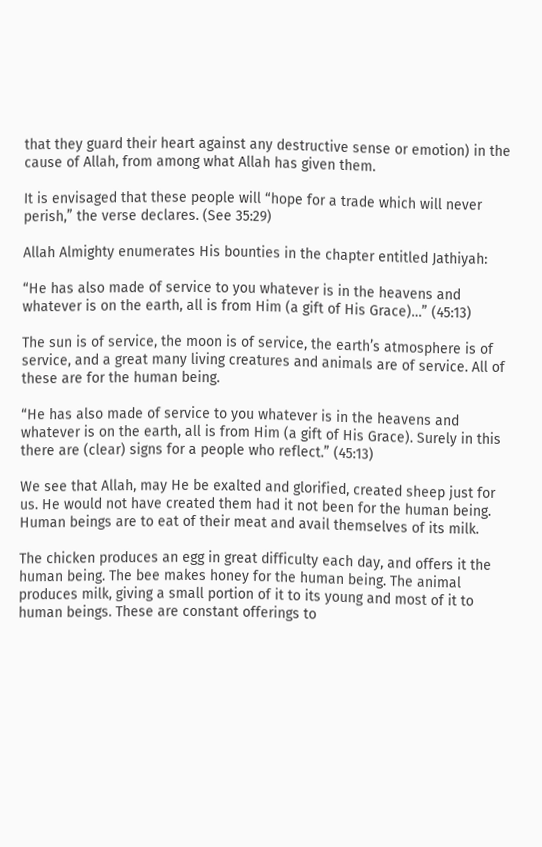that they guard their heart against any destructive sense or emotion) in the cause of Allah, from among what Allah has given them.

It is envisaged that these people will “hope for a trade which will never perish,” the verse declares. (See 35:29)

Allah Almighty enumerates His bounties in the chapter entitled Jathiyah:

“He has also made of service to you whatever is in the heavens and whatever is on the earth, all is from Him (a gift of His Grace)…” (45:13)

The sun is of service, the moon is of service, the earth’s atmosphere is of service, and a great many living creatures and animals are of service. All of these are for the human being.

“He has also made of service to you whatever is in the heavens and whatever is on the earth, all is from Him (a gift of His Grace). Surely in this there are (clear) signs for a people who reflect.” (45:13)

We see that Allah, may He be exalted and glorified, created sheep just for us. He would not have created them had it not been for the human being. Human beings are to eat of their meat and avail themselves of its milk.

The chicken produces an egg in great difficulty each day, and offers it the human being. The bee makes honey for the human being. The animal produces milk, giving a small portion of it to its young and most of it to human beings. These are constant offerings to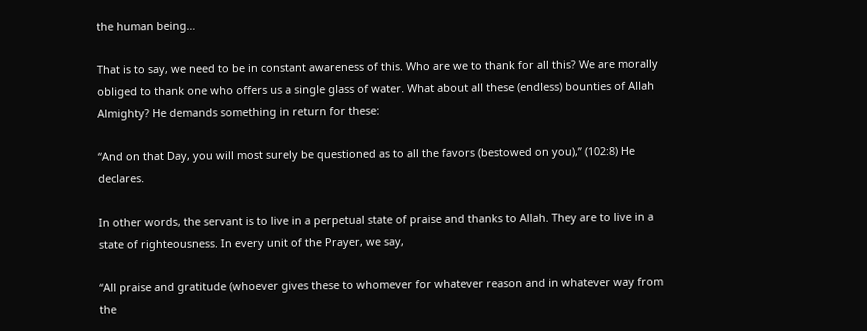the human being…

That is to say, we need to be in constant awareness of this. Who are we to thank for all this? We are morally obliged to thank one who offers us a single glass of water. What about all these (endless) bounties of Allah Almighty? He demands something in return for these:

“And on that Day, you will most surely be questioned as to all the favors (bestowed on you),” (102:8) He declares.

In other words, the servant is to live in a perpetual state of praise and thanks to Allah. They are to live in a state of righteousness. In every unit of the Prayer, we say,

“All praise and gratitude (whoever gives these to whomever for whatever reason and in whatever way from the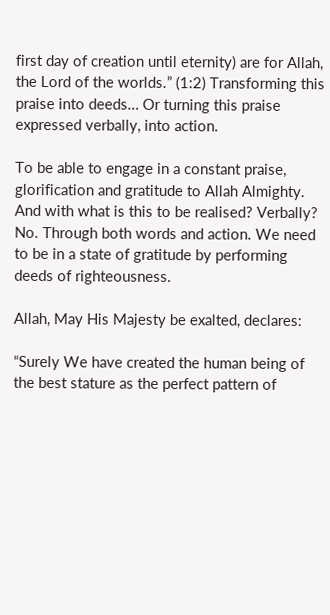first day of creation until eternity) are for Allah, the Lord of the worlds.” (1:2) Transforming this praise into deeds… Or turning this praise expressed verbally, into action.

To be able to engage in a constant praise, glorification and gratitude to Allah Almighty. And with what is this to be realised? Verbally? No. Through both words and action. We need to be in a state of gratitude by performing deeds of righteousness.

Allah, May His Majesty be exalted, declares:

“Surely We have created the human being of the best stature as the perfect pattern of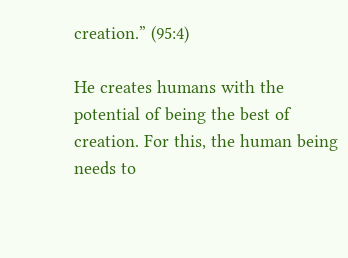creation.” (95:4)

He creates humans with the potential of being the best of creation. For this, the human being needs to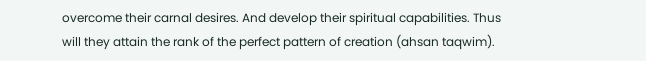overcome their carnal desires. And develop their spiritual capabilities. Thus will they attain the rank of the perfect pattern of creation (ahsan taqwim).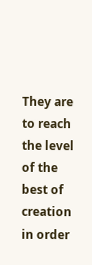They are to reach the level of the best of creation in order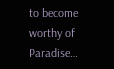to become worthy of Paradise…